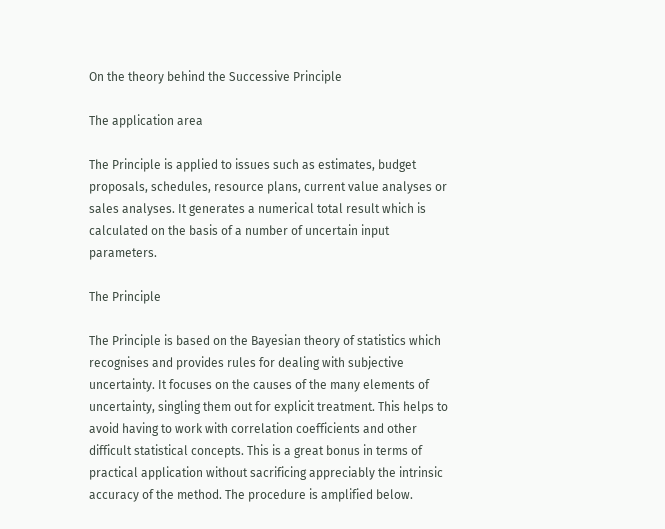On the theory behind the Successive Principle

The application area

The Principle is applied to issues such as estimates, budget proposals, schedules, resource plans, current value analyses or sales analyses. It generates a numerical total result which is calculated on the basis of a number of uncertain input parameters.

The Principle

The Principle is based on the Bayesian theory of statistics which recognises and provides rules for dealing with subjective uncertainty. It focuses on the causes of the many elements of uncertainty, singling them out for explicit treatment. This helps to avoid having to work with correlation coefficients and other difficult statistical concepts. This is a great bonus in terms of practical application without sacrificing appreciably the intrinsic accuracy of the method. The procedure is amplified below.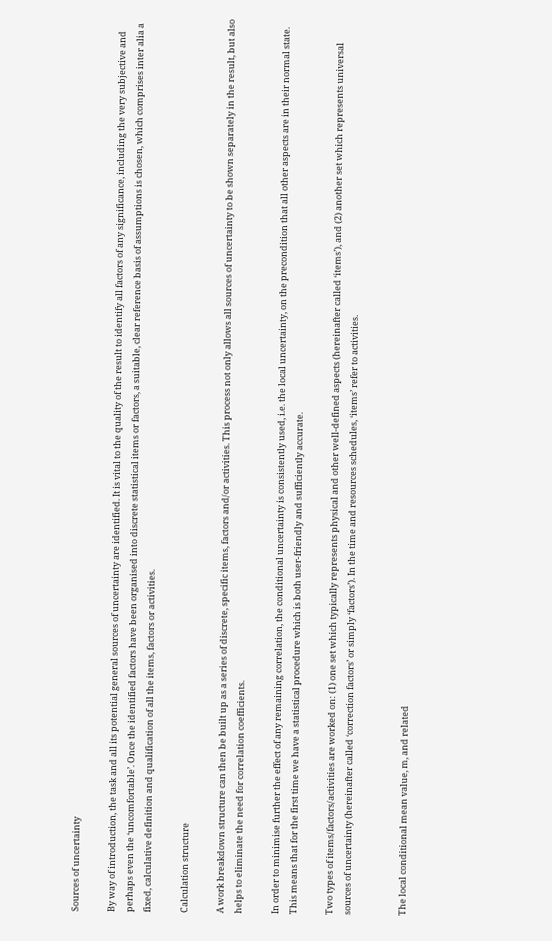Sources of uncertainty

By way of introduction, the task and all its potential general sources of uncertainty are identified. It is vital to the quality of the result to identify all factors of any significance, including the very subjective and perhaps even the ‘uncomfortable’. Once the identified factors have been organised into discrete statistical items or factors, a suitable, clear reference basis of assumptions is chosen, which comprises inter alia a fixed, calculative definition and qualification of all the items, factors or activities.

Calculation structure

A work breakdown structure can then be built up as a series of discrete, specific items, factors and/or activities. This process not only allows all sources of uncertainty to be shown separately in the result, but also helps to eliminate the need for correlation coefficients.

In order to minimise further the effect of any remaining correlation, the conditional uncertainty is consistently used, i.e. the local uncertainty, on the precondition that all other aspects are in their normal state. This means that for the first time we have a statistical procedure which is both user-friendly and sufficiently accurate.

Two types of items/factors/activities are worked on: (1) one set which typically represents physical and other well-defined aspects (hereinafter called ‘items’), and (2) another set which represents universal sources of uncertainty (hereinafter called ‘correction factors’ or simply ‘factors’). In the time and resources schedules, ‘items’ refer to activities.


The local conditional mean value, m, and related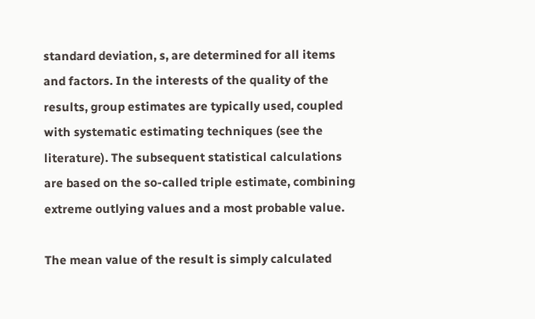standard deviation, s, are determined for all items and factors. In the interests of the quality of the results, group estimates are typically used, coupled with systematic estimating techniques (see the literature). The subsequent statistical calculations are based on the so-called triple estimate, combining extreme outlying values and a most probable value.

The mean value of the result is simply calculated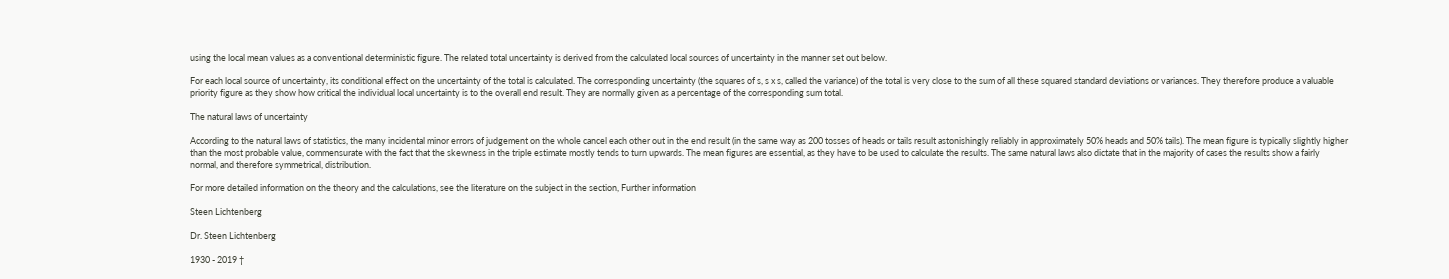using the local mean values as a conventional deterministic figure. The related total uncertainty is derived from the calculated local sources of uncertainty in the manner set out below.

For each local source of uncertainty, its conditional effect on the uncertainty of the total is calculated. The corresponding uncertainty (the squares of s, s x s, called the variance) of the total is very close to the sum of all these squared standard deviations or variances. They therefore produce a valuable priority figure as they show how critical the individual local uncertainty is to the overall end result. They are normally given as a percentage of the corresponding sum total.

The natural laws of uncertainty

According to the natural laws of statistics, the many incidental minor errors of judgement on the whole cancel each other out in the end result (in the same way as 200 tosses of heads or tails result astonishingly reliably in approximately 50% heads and 50% tails). The mean figure is typically slightly higher than the most probable value, commensurate with the fact that the skewness in the triple estimate mostly tends to turn upwards. The mean figures are essential, as they have to be used to calculate the results. The same natural laws also dictate that in the majority of cases the results show a fairly normal, and therefore symmetrical, distribution.

For more detailed information on the theory and the calculations, see the literature on the subject in the section, Further information

Steen Lichtenberg

Dr. Steen Lichtenberg

1930 - 2019 †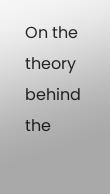On the theory behind the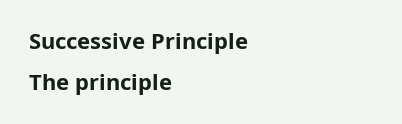Successive Principle
The principle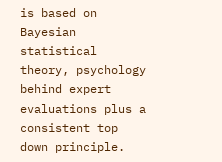is based on Bayesian statistical theory, psychology behind expert evaluations plus a consistent top down principle.